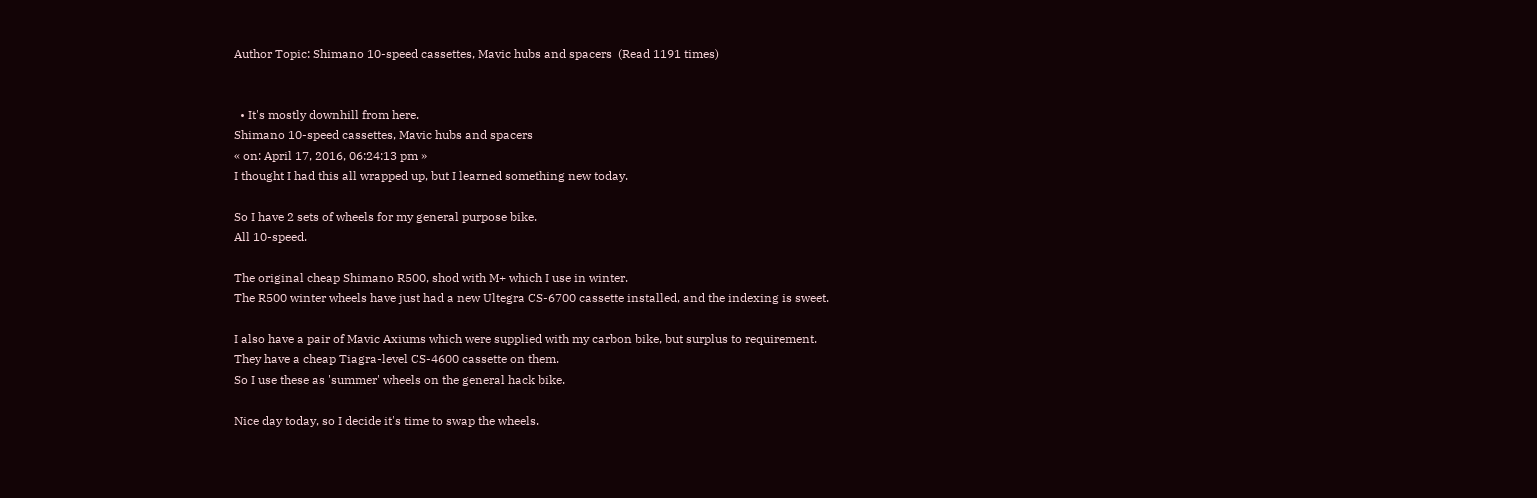Author Topic: Shimano 10-speed cassettes, Mavic hubs and spacers  (Read 1191 times)


  • It's mostly downhill from here.
Shimano 10-speed cassettes, Mavic hubs and spacers
« on: April 17, 2016, 06:24:13 pm »
I thought I had this all wrapped up, but I learned something new today.

So I have 2 sets of wheels for my general purpose bike.
All 10-speed.

The original cheap Shimano R500, shod with M+ which I use in winter.
The R500 winter wheels have just had a new Ultegra CS-6700 cassette installed, and the indexing is sweet.

I also have a pair of Mavic Axiums which were supplied with my carbon bike, but surplus to requirement.
They have a cheap Tiagra-level CS-4600 cassette on them.
So I use these as 'summer' wheels on the general hack bike.

Nice day today, so I decide it's time to swap the wheels.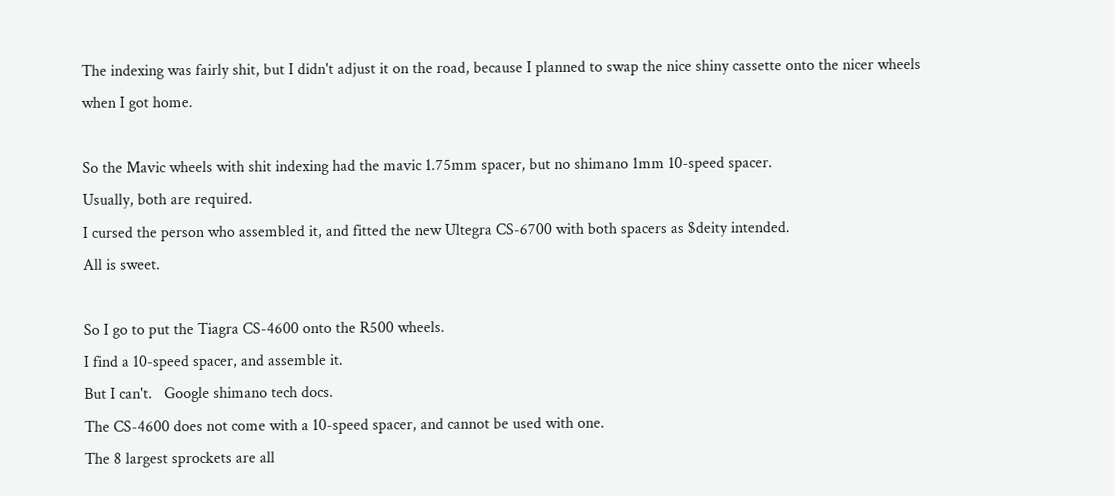The indexing was fairly shit, but I didn't adjust it on the road, because I planned to swap the nice shiny cassette onto the nicer wheels when I got home.

So the Mavic wheels with shit indexing had the mavic 1.75mm spacer, but no shimano 1mm 10-speed spacer.
Usually, both are required.
I cursed the person who assembled it, and fitted the new Ultegra CS-6700 with both spacers as $deity intended.
All is sweet.

So I go to put the Tiagra CS-4600 onto the R500 wheels.
I find a 10-speed spacer, and assemble it.
But I can't.   Google shimano tech docs.
The CS-4600 does not come with a 10-speed spacer, and cannot be used with one.
The 8 largest sprockets are all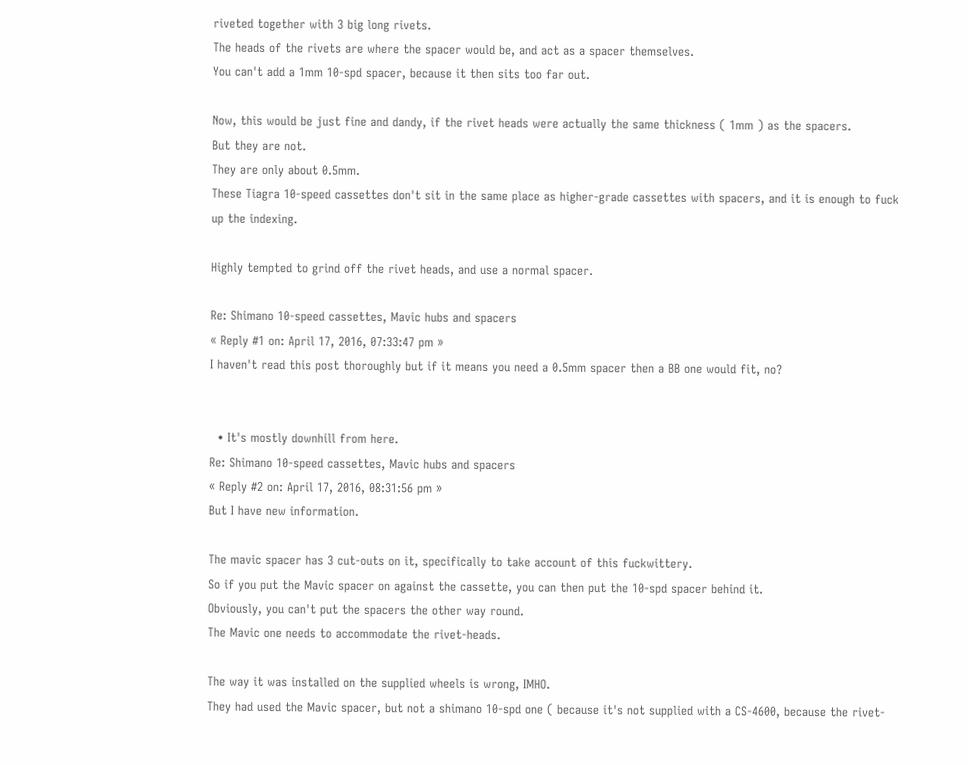riveted together with 3 big long rivets.
The heads of the rivets are where the spacer would be, and act as a spacer themselves.
You can't add a 1mm 10-spd spacer, because it then sits too far out.

Now, this would be just fine and dandy, if the rivet heads were actually the same thickness ( 1mm ) as the spacers.
But they are not.
They are only about 0.5mm.
These Tiagra 10-speed cassettes don't sit in the same place as higher-grade cassettes with spacers, and it is enough to fuck up the indexing.

Highly tempted to grind off the rivet heads, and use a normal spacer.

Re: Shimano 10-speed cassettes, Mavic hubs and spacers
« Reply #1 on: April 17, 2016, 07:33:47 pm »
I haven't read this post thoroughly but if it means you need a 0.5mm spacer then a BB one would fit, no?


  • It's mostly downhill from here.
Re: Shimano 10-speed cassettes, Mavic hubs and spacers
« Reply #2 on: April 17, 2016, 08:31:56 pm »
But I have new information.

The mavic spacer has 3 cut-outs on it, specifically to take account of this fuckwittery.
So if you put the Mavic spacer on against the cassette, you can then put the 10-spd spacer behind it.
Obviously, you can't put the spacers the other way round.
The Mavic one needs to accommodate the rivet-heads.

The way it was installed on the supplied wheels is wrong, IMHO.
They had used the Mavic spacer, but not a shimano 10-spd one ( because it's not supplied with a CS-4600, because the rivet-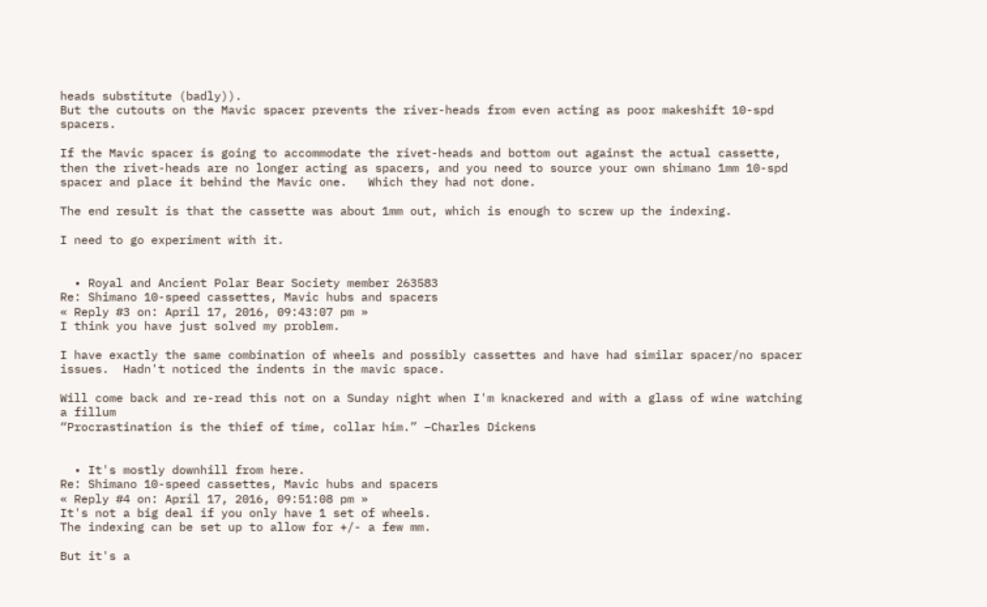heads substitute (badly)).
But the cutouts on the Mavic spacer prevents the river-heads from even acting as poor makeshift 10-spd spacers.

If the Mavic spacer is going to accommodate the rivet-heads and bottom out against the actual cassette, then the rivet-heads are no longer acting as spacers, and you need to source your own shimano 1mm 10-spd spacer and place it behind the Mavic one.   Which they had not done.

The end result is that the cassette was about 1mm out, which is enough to screw up the indexing.

I need to go experiment with it.


  • Royal and Ancient Polar Bear Society member 263583
Re: Shimano 10-speed cassettes, Mavic hubs and spacers
« Reply #3 on: April 17, 2016, 09:43:07 pm »
I think you have just solved my problem.

I have exactly the same combination of wheels and possibly cassettes and have had similar spacer/no spacer issues.  Hadn't noticed the indents in the mavic space.

Will come back and re-read this not on a Sunday night when I'm knackered and with a glass of wine watching a fillum
“Procrastination is the thief of time, collar him.” –Charles Dickens


  • It's mostly downhill from here.
Re: Shimano 10-speed cassettes, Mavic hubs and spacers
« Reply #4 on: April 17, 2016, 09:51:08 pm »
It's not a big deal if you only have 1 set of wheels.
The indexing can be set up to allow for +/- a few mm.

But it's a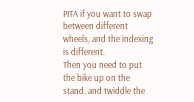PITA if you want to swap between different wheels, and the indexing is different.
Then you need to put the bike up on the stand, and twiddle the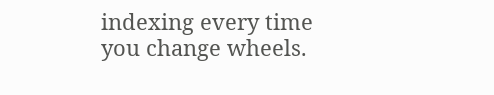indexing every time you change wheels.